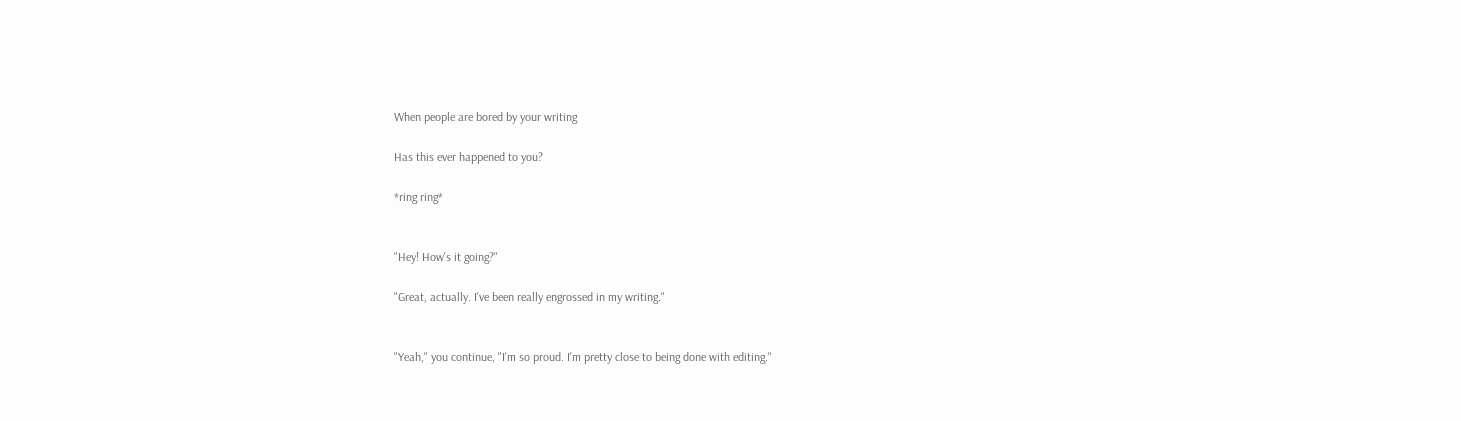When people are bored by your writing

Has this ever happened to you?

*ring ring*


"Hey! How's it going?"

"Great, actually. I've been really engrossed in my writing."


"Yeah," you continue, "I'm so proud. I'm pretty close to being done with editing."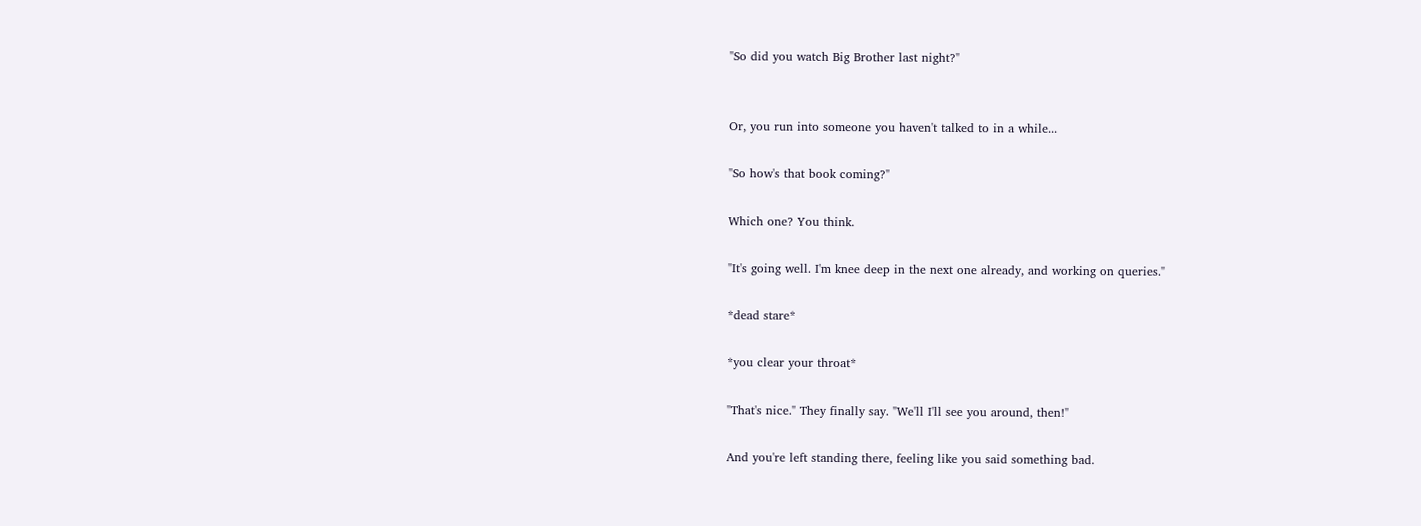"So did you watch Big Brother last night?"


Or, you run into someone you haven't talked to in a while...

"So how's that book coming?"

Which one? You think.

"It's going well. I'm knee deep in the next one already, and working on queries."

*dead stare*

*you clear your throat*

"That's nice." They finally say. "We'll I'll see you around, then!"

And you're left standing there, feeling like you said something bad.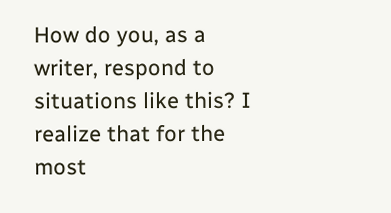How do you, as a writer, respond to situations like this? I realize that for the most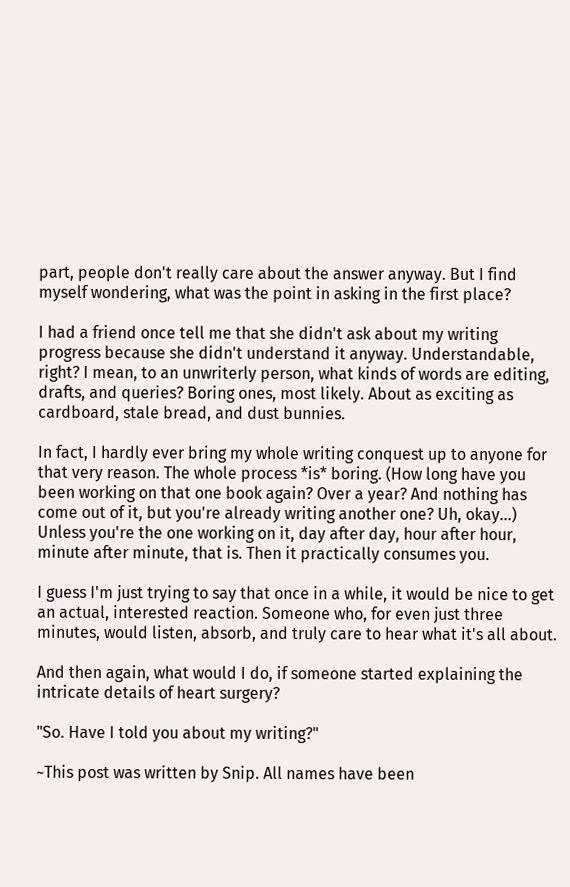part, people don't really care about the answer anyway. But I find myself wondering, what was the point in asking in the first place?

I had a friend once tell me that she didn't ask about my writing progress because she didn't understand it anyway. Understandable, right? I mean, to an unwriterly person, what kinds of words are editing, drafts, and queries? Boring ones, most likely. About as exciting as cardboard, stale bread, and dust bunnies.

In fact, I hardly ever bring my whole writing conquest up to anyone for that very reason. The whole process *is* boring. (How long have you been working on that one book again? Over a year? And nothing has come out of it, but you're already writing another one? Uh, okay...) Unless you're the one working on it, day after day, hour after hour, minute after minute, that is. Then it practically consumes you.

I guess I'm just trying to say that once in a while, it would be nice to get an actual, interested reaction. Someone who, for even just three minutes, would listen, absorb, and truly care to hear what it's all about.

And then again, what would I do, if someone started explaining the intricate details of heart surgery?

"So. Have I told you about my writing?"

~This post was written by Snip. All names have been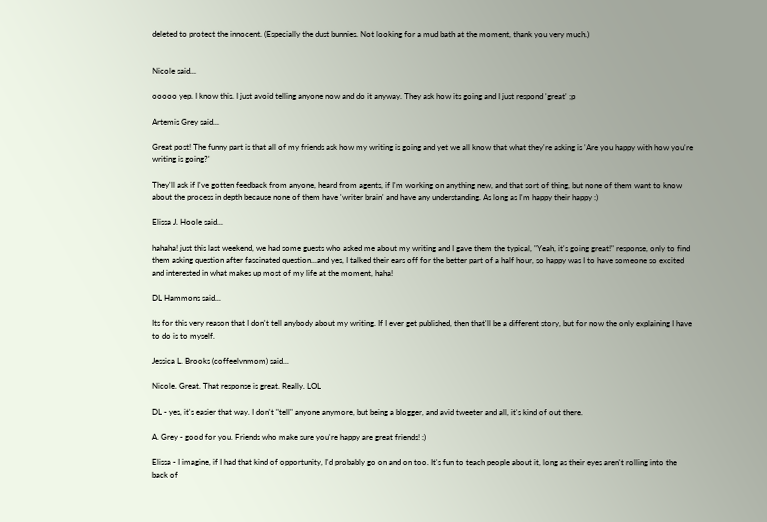deleted to protect the innocent. (Especially the dust bunnies. Not looking for a mud bath at the moment, thank you very much.)


Nicole said...

ooooo yep. I know this. I just avoid telling anyone now and do it anyway. They ask how its going and I just respond 'great' ;p

Artemis Grey said...

Great post! The funny part is that all of my friends ask how my writing is going and yet we all know that what they're asking is 'Are you happy with how you're writing is going?'

They'll ask if I've gotten feedback from anyone, heard from agents, if I'm working on anything new, and that sort of thing, but none of them want to know about the process in depth because none of them have 'writer brain' and have any understanding. As long as I'm happy their happy :)

Elissa J. Hoole said...

hahaha! just this last weekend, we had some guests who asked me about my writing and I gave them the typical, "Yeah, it's going great!" response, only to find them asking question after fascinated question...and yes, I talked their ears off for the better part of a half hour, so happy was I to have someone so excited and interested in what makes up most of my life at the moment, haha!

DL Hammons said...

Its for this very reason that I don't tell anybody about my writing. If I ever get published, then that'll be a different story, but for now the only explaining I have to do is to myself.

Jessica L. Brooks (coffeelvnmom) said...

Nicole. Great. That response is great. Really. LOL

DL - yes, it's easier that way. I don't "tell" anyone anymore, but being a blogger, and avid tweeter and all, it's kind of out there.

A. Grey - good for you. Friends who make sure you're happy are great friends! :)

Elissa - I imagine, if I had that kind of opportunity, I'd probably go on and on too. It's fun to teach people about it, long as their eyes aren't rolling into the back of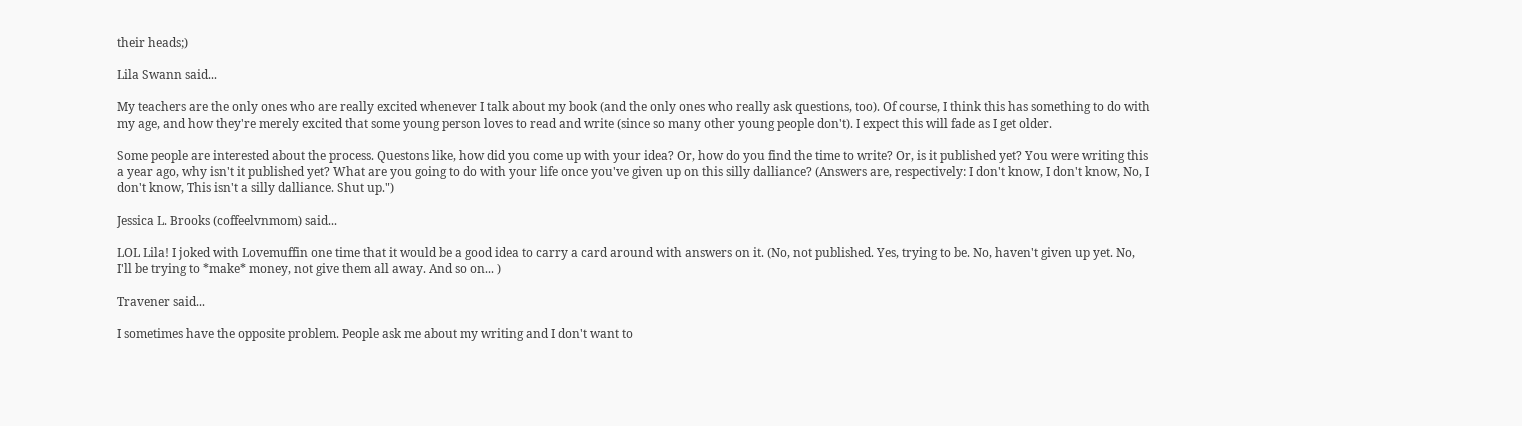their heads;)

Lila Swann said...

My teachers are the only ones who are really excited whenever I talk about my book (and the only ones who really ask questions, too). Of course, I think this has something to do with my age, and how they're merely excited that some young person loves to read and write (since so many other young people don't). I expect this will fade as I get older.

Some people are interested about the process. Questons like, how did you come up with your idea? Or, how do you find the time to write? Or, is it published yet? You were writing this a year ago, why isn't it published yet? What are you going to do with your life once you've given up on this silly dalliance? (Answers are, respectively: I don't know, I don't know, No, I don't know, This isn't a silly dalliance. Shut up.")

Jessica L. Brooks (coffeelvnmom) said...

LOL Lila! I joked with Lovemuffin one time that it would be a good idea to carry a card around with answers on it. (No, not published. Yes, trying to be. No, haven't given up yet. No, I'll be trying to *make* money, not give them all away. And so on... )

Travener said...

I sometimes have the opposite problem. People ask me about my writing and I don't want to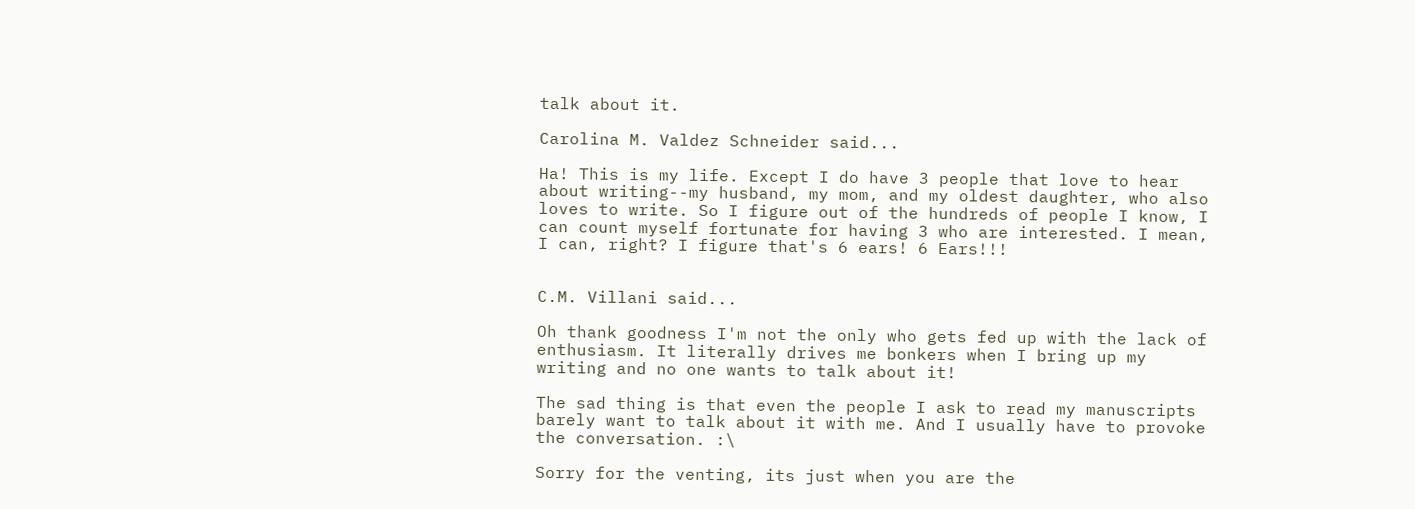talk about it.

Carolina M. Valdez Schneider said...

Ha! This is my life. Except I do have 3 people that love to hear about writing--my husband, my mom, and my oldest daughter, who also loves to write. So I figure out of the hundreds of people I know, I can count myself fortunate for having 3 who are interested. I mean, I can, right? I figure that's 6 ears! 6 Ears!!!


C.M. Villani said...

Oh thank goodness I'm not the only who gets fed up with the lack of enthusiasm. It literally drives me bonkers when I bring up my writing and no one wants to talk about it!

The sad thing is that even the people I ask to read my manuscripts barely want to talk about it with me. And I usually have to provoke the conversation. :\

Sorry for the venting, its just when you are the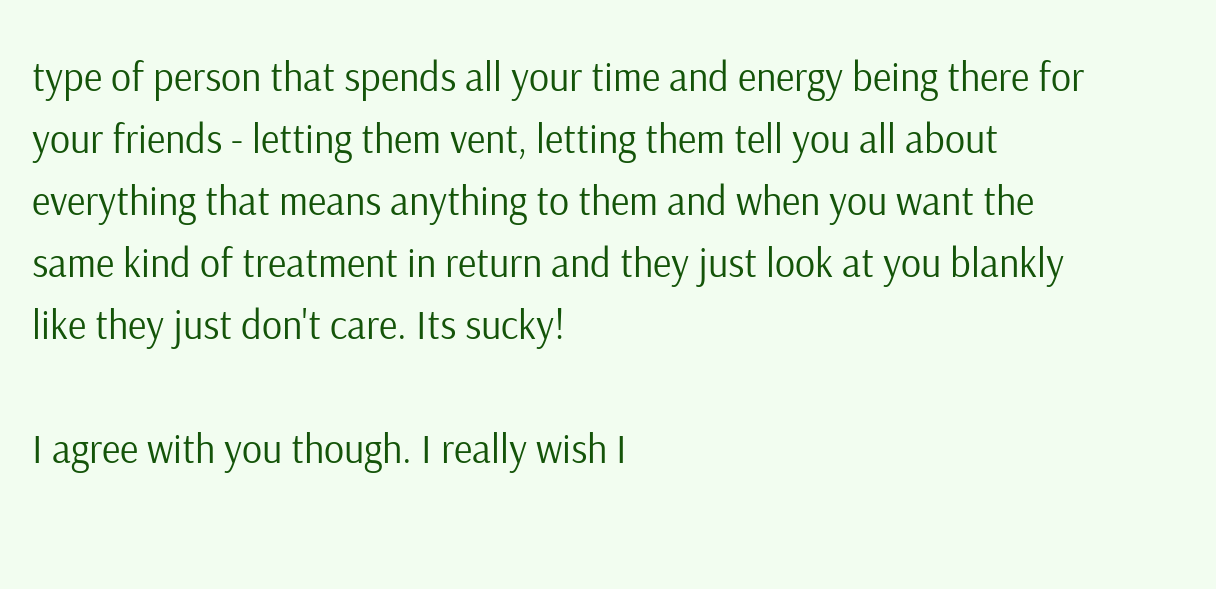type of person that spends all your time and energy being there for your friends - letting them vent, letting them tell you all about everything that means anything to them and when you want the same kind of treatment in return and they just look at you blankly like they just don't care. Its sucky!

I agree with you though. I really wish I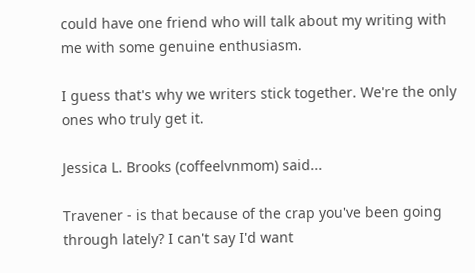could have one friend who will talk about my writing with me with some genuine enthusiasm.

I guess that's why we writers stick together. We're the only ones who truly get it.

Jessica L. Brooks (coffeelvnmom) said...

Travener - is that because of the crap you've been going through lately? I can't say I'd want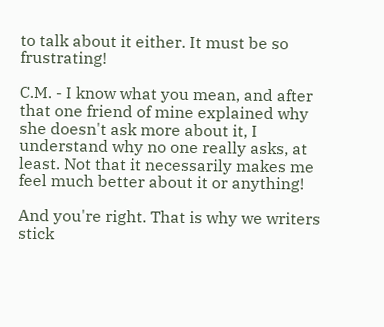to talk about it either. It must be so frustrating!

C.M. - I know what you mean, and after that one friend of mine explained why she doesn't ask more about it, I understand why no one really asks, at least. Not that it necessarily makes me feel much better about it or anything!

And you're right. That is why we writers stick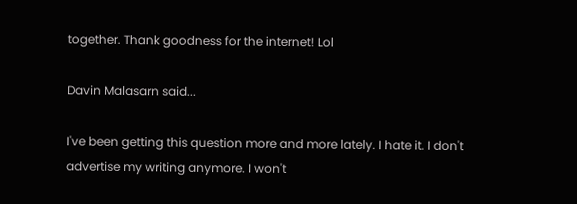together. Thank goodness for the internet! Lol

Davin Malasarn said...

I've been getting this question more and more lately. I hate it. I don't advertise my writing anymore. I won't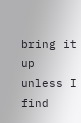bring it up unless I find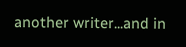another writer...and in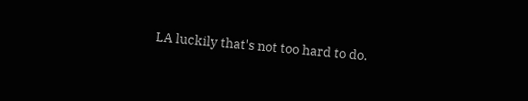LA luckily that's not too hard to do.